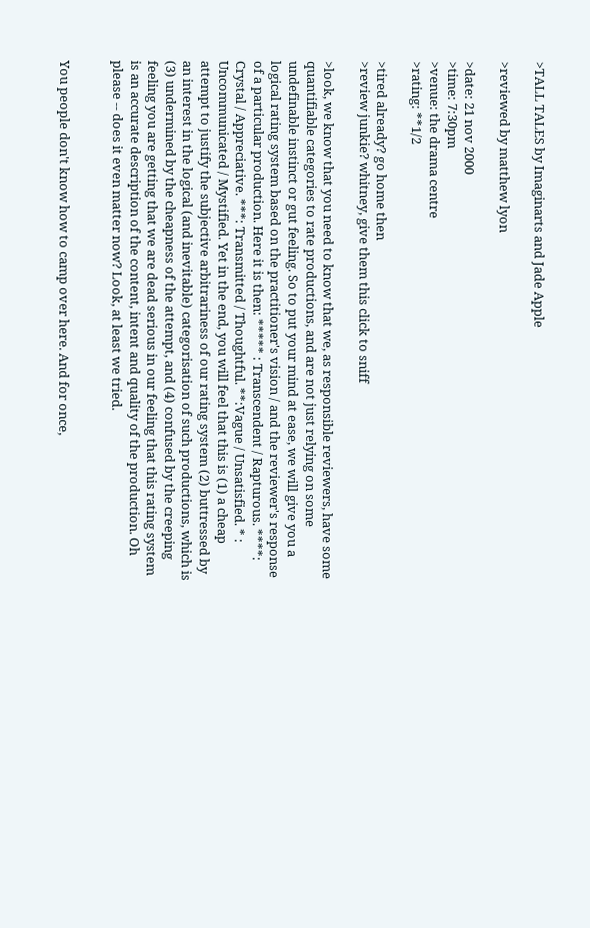>TALL TALES by Imaginarts and Jade Apple

>reviewed by matthew lyon

>date: 21 nov 2000
>time: 7:30pm
>venue: the drama centre
>rating: **1/2

>tired already? go home then
>review junkie? whitney, give them this click to sniff

>look, we know that you need to know that we, as responsible reviewers, have some quantifiable categories to rate productions, and are not just relying on some undefinable instinct or gut feeling. So to put your mind at ease, we will give you a logical rating system based on the practitioner's vision / and the reviewer's response of a particular production. Here it is then: ***** : Transcendent / Rapturous. ****: Crystal / Appreciative. ***: Transmitted / Thoughtful. **:Vague / Unsatisfied. * : Uncommunicated / Mystified. Yet in the end, you will feel that this is (1) a cheap attempt to justify the subjective arbitrariness of our rating system (2) buttressed by an interest in the logical (and inevitable) categorisation of such productions, which is (3) undermined by the cheapness of the attempt, and (4) confused by the creeping feeling you are getting that we are dead serious in our feeling that this rating system is an accurate description of the content, intent and quality of the production. Oh please -- does it even matter now? Look, at least we tried.


You people don't know how to camp over here. And for once,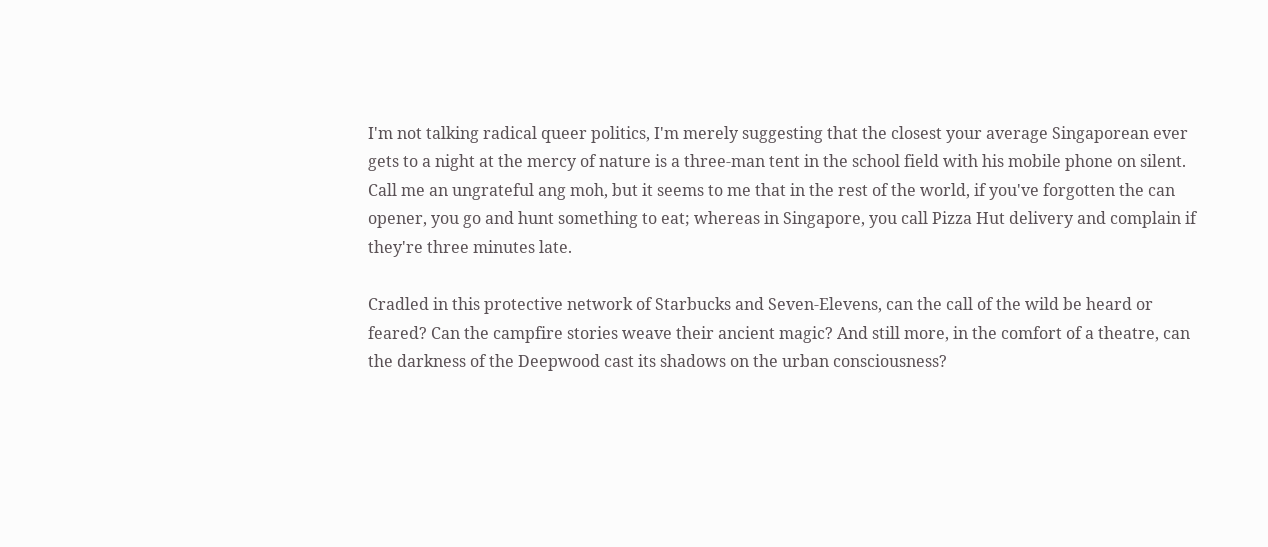I'm not talking radical queer politics, I'm merely suggesting that the closest your average Singaporean ever gets to a night at the mercy of nature is a three-man tent in the school field with his mobile phone on silent. Call me an ungrateful ang moh, but it seems to me that in the rest of the world, if you've forgotten the can opener, you go and hunt something to eat; whereas in Singapore, you call Pizza Hut delivery and complain if they're three minutes late.

Cradled in this protective network of Starbucks and Seven-Elevens, can the call of the wild be heard or feared? Can the campfire stories weave their ancient magic? And still more, in the comfort of a theatre, can the darkness of the Deepwood cast its shadows on the urban consciousness?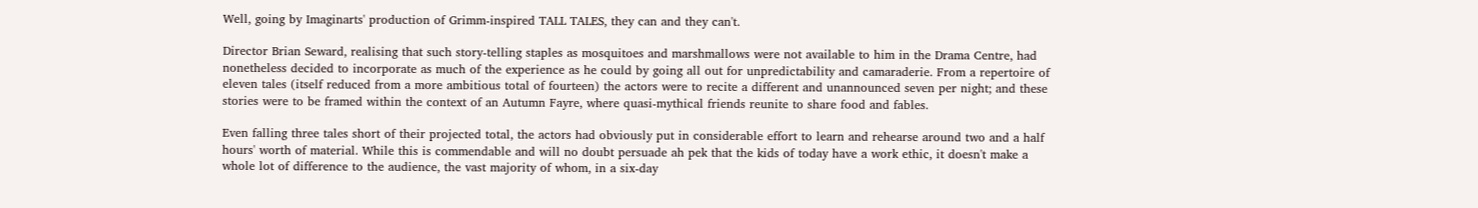Well, going by Imaginarts' production of Grimm-inspired TALL TALES, they can and they can't.

Director Brian Seward, realising that such story-telling staples as mosquitoes and marshmallows were not available to him in the Drama Centre, had nonetheless decided to incorporate as much of the experience as he could by going all out for unpredictability and camaraderie. From a repertoire of eleven tales (itself reduced from a more ambitious total of fourteen) the actors were to recite a different and unannounced seven per night; and these stories were to be framed within the context of an Autumn Fayre, where quasi-mythical friends reunite to share food and fables.

Even falling three tales short of their projected total, the actors had obviously put in considerable effort to learn and rehearse around two and a half hours' worth of material. While this is commendable and will no doubt persuade ah pek that the kids of today have a work ethic, it doesn't make a whole lot of difference to the audience, the vast majority of whom, in a six-day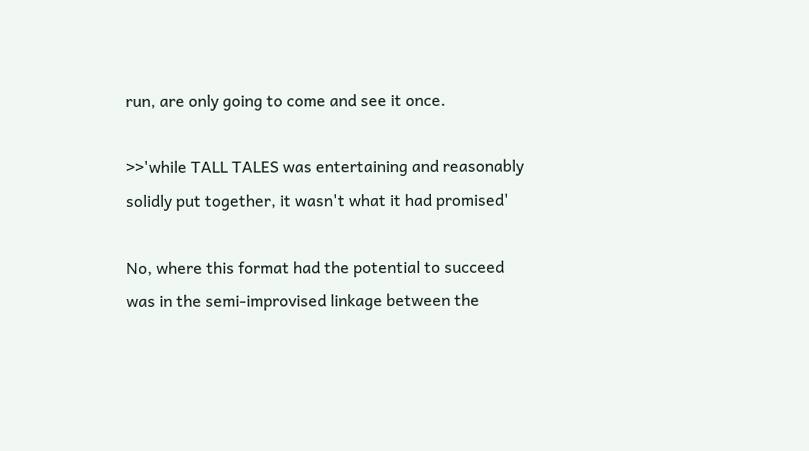run, are only going to come and see it once.

>>'while TALL TALES was entertaining and reasonably solidly put together, it wasn't what it had promised'

No, where this format had the potential to succeed was in the semi-improvised linkage between the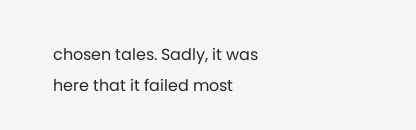chosen tales. Sadly, it was here that it failed most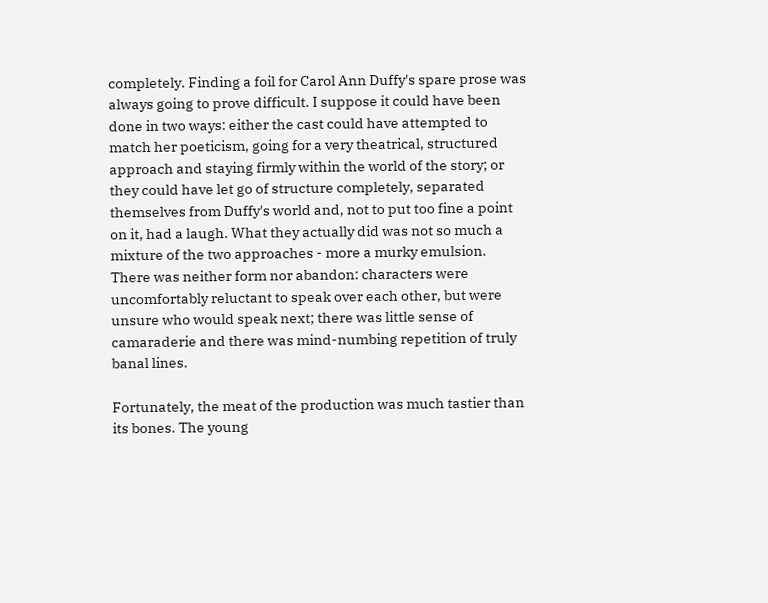completely. Finding a foil for Carol Ann Duffy's spare prose was always going to prove difficult. I suppose it could have been done in two ways: either the cast could have attempted to match her poeticism, going for a very theatrical, structured approach and staying firmly within the world of the story; or they could have let go of structure completely, separated themselves from Duffy's world and, not to put too fine a point on it, had a laugh. What they actually did was not so much a mixture of the two approaches - more a murky emulsion. There was neither form nor abandon: characters were uncomfortably reluctant to speak over each other, but were unsure who would speak next; there was little sense of camaraderie and there was mind-numbing repetition of truly banal lines.

Fortunately, the meat of the production was much tastier than its bones. The young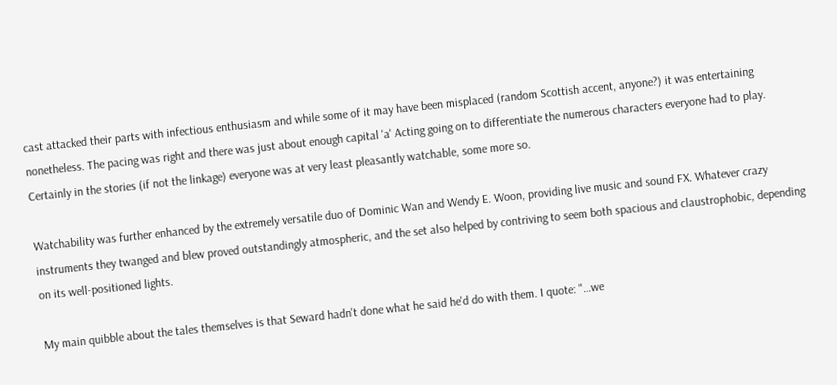cast attacked their parts with infectious enthusiasm and while some of it may have been misplaced (random Scottish accent, anyone?) it was entertaining nonetheless. The pacing was right and there was just about enough capital 'a' Acting going on to differentiate the numerous characters everyone had to play. Certainly in the stories (if not the linkage) everyone was at very least pleasantly watchable, some more so.

Watchability was further enhanced by the extremely versatile duo of Dominic Wan and Wendy E. Woon, providing live music and sound FX. Whatever crazy instruments they twanged and blew proved outstandingly atmospheric, and the set also helped by contriving to seem both spacious and claustrophobic, depending on its well-positioned lights.

My main quibble about the tales themselves is that Seward hadn't done what he said he'd do with them. I quote: "…we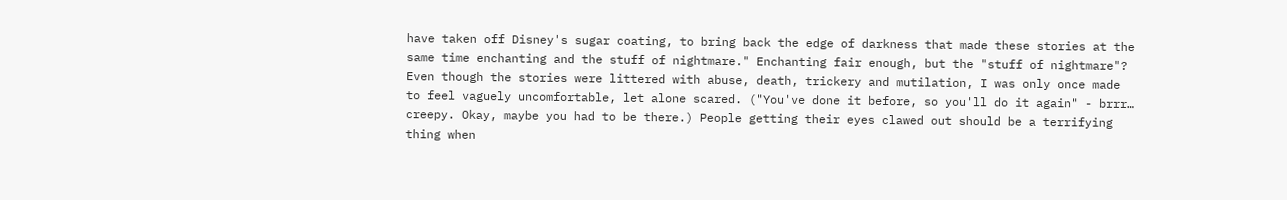have taken off Disney's sugar coating, to bring back the edge of darkness that made these stories at the same time enchanting and the stuff of nightmare." Enchanting fair enough, but the "stuff of nightmare"? Even though the stories were littered with abuse, death, trickery and mutilation, I was only once made to feel vaguely uncomfortable, let alone scared. ("You've done it before, so you'll do it again" - brrr… creepy. Okay, maybe you had to be there.) People getting their eyes clawed out should be a terrifying thing when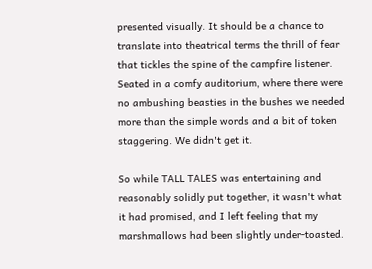presented visually. It should be a chance to translate into theatrical terms the thrill of fear that tickles the spine of the campfire listener. Seated in a comfy auditorium, where there were no ambushing beasties in the bushes we needed more than the simple words and a bit of token staggering. We didn't get it.

So while TALL TALES was entertaining and reasonably solidly put together, it wasn't what it had promised, and I left feeling that my marshmallows had been slightly under-toasted.